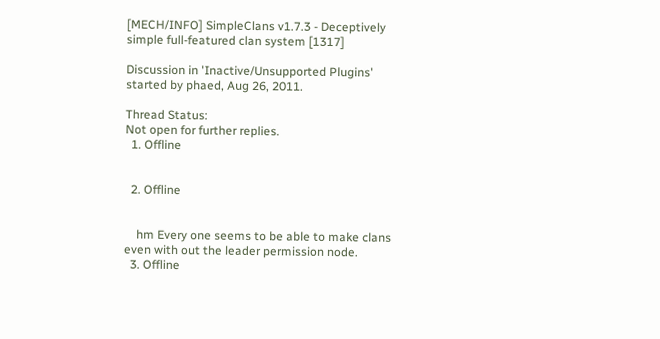[MECH/INFO] SimpleClans v1.7.3 - Deceptively simple full-featured clan system [1317]

Discussion in 'Inactive/Unsupported Plugins' started by phaed, Aug 26, 2011.

Thread Status:
Not open for further replies.
  1. Offline


  2. Offline


    hm Every one seems to be able to make clans even with out the leader permission node.
  3. Offline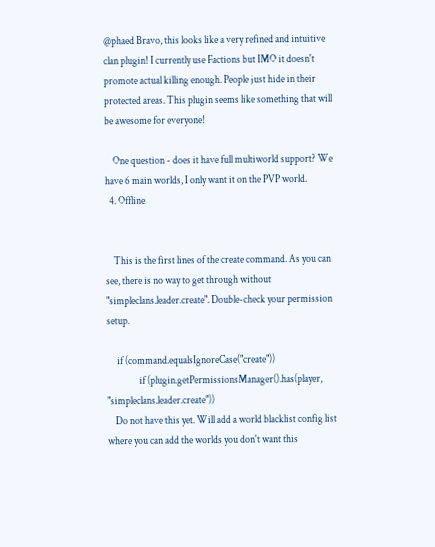@phaed Bravo, this looks like a very refined and intuitive clan plugin! I currently use Factions but IMO it doesn't promote actual killing enough. People just hide in their protected areas. This plugin seems like something that will be awesome for everyone!

    One question - does it have full multiworld support? We have 6 main worlds, I only want it on the PVP world.
  4. Offline


    This is the first lines of the create command. As you can see, there is no way to get through without "simpleclans.leader.create". Double-check your permission setup.

     if (command.equalsIgnoreCase("create"))
                if (plugin.getPermissionsManager().has(player, "simpleclans.leader.create"))
    Do not have this yet. Will add a world blacklist config list where you can add the worlds you don't want this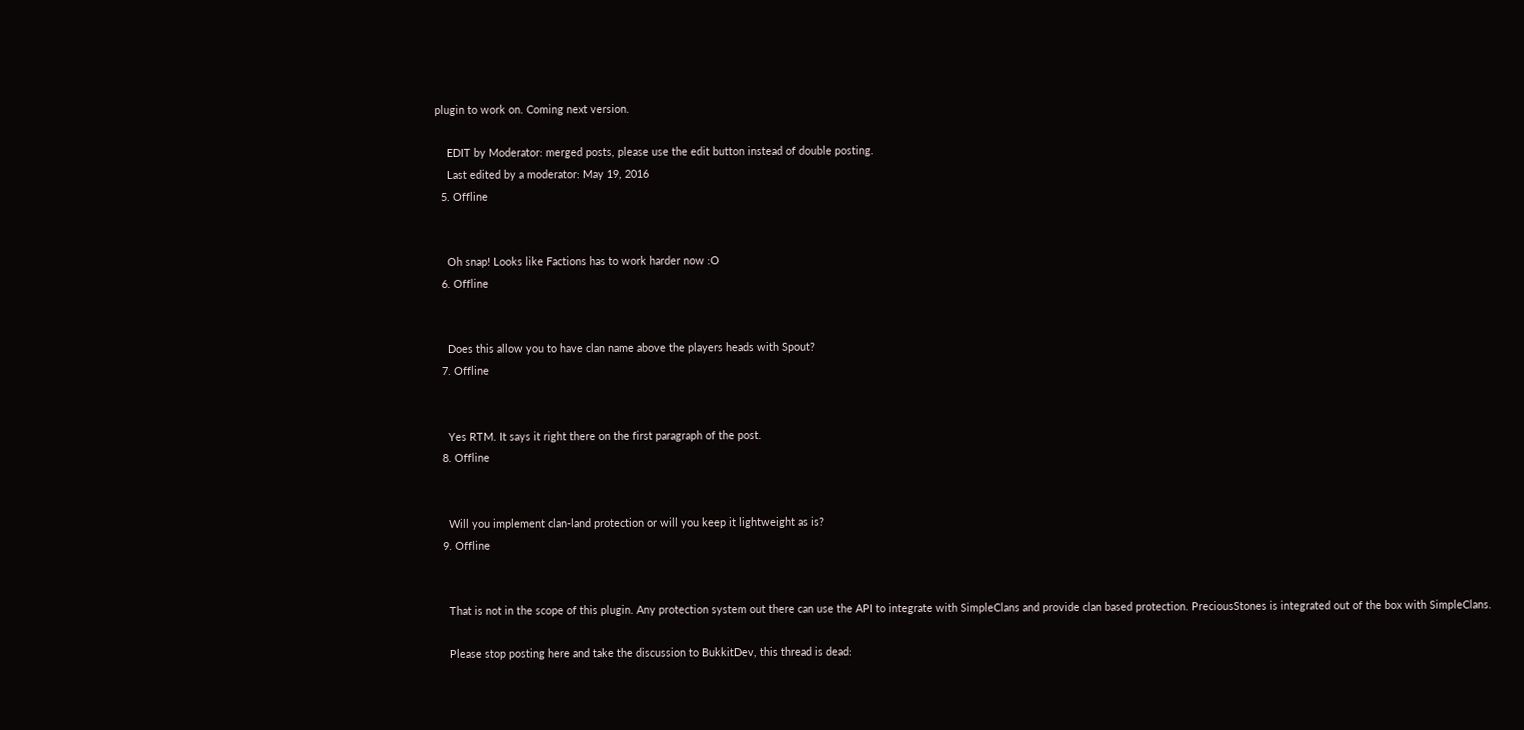plugin to work on. Coming next version.

    EDIT by Moderator: merged posts, please use the edit button instead of double posting.
    Last edited by a moderator: May 19, 2016
  5. Offline


    Oh snap! Looks like Factions has to work harder now :O
  6. Offline


    Does this allow you to have clan name above the players heads with Spout?
  7. Offline


    Yes RTM. It says it right there on the first paragraph of the post.
  8. Offline


    Will you implement clan-land protection or will you keep it lightweight as is?
  9. Offline


    That is not in the scope of this plugin. Any protection system out there can use the API to integrate with SimpleClans and provide clan based protection. PreciousStones is integrated out of the box with SimpleClans.

    Please stop posting here and take the discussion to BukkitDev, this thread is dead: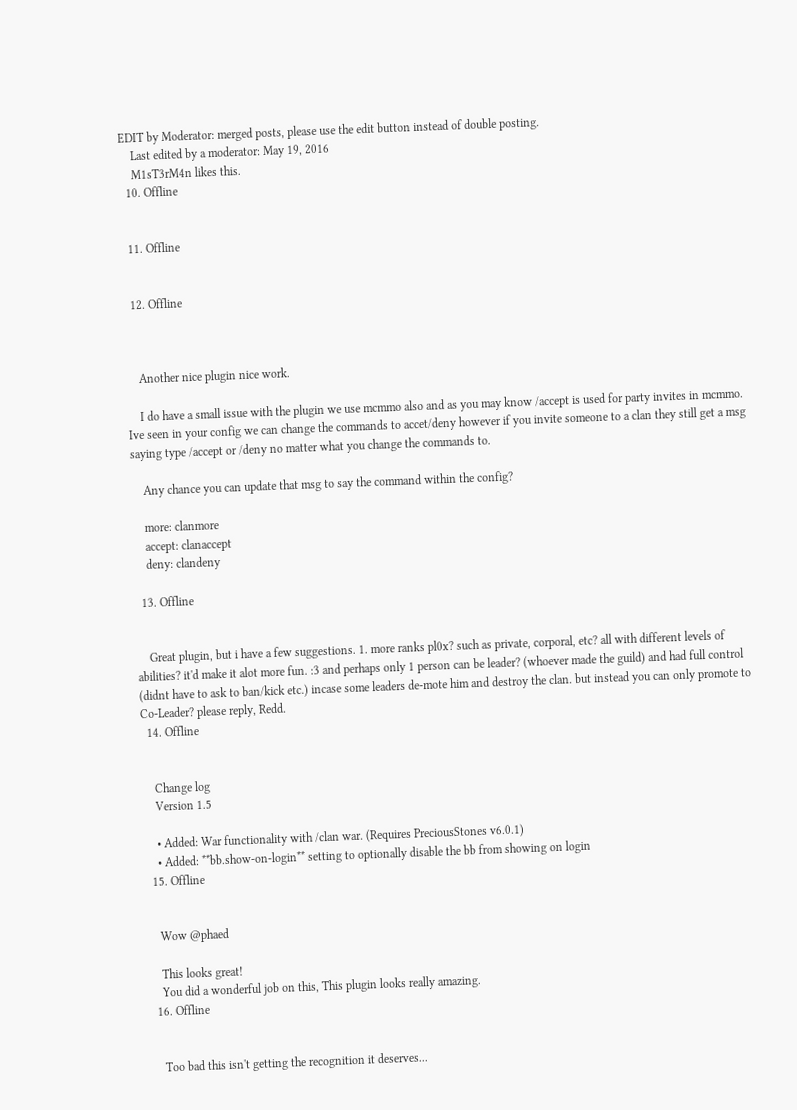EDIT by Moderator: merged posts, please use the edit button instead of double posting.
    Last edited by a moderator: May 19, 2016
    M1sT3rM4n likes this.
  10. Offline


  11. Offline


  12. Offline



    Another nice plugin nice work.

    I do have a small issue with the plugin we use mcmmo also and as you may know /accept is used for party invites in mcmmo. Ive seen in your config we can change the commands to accet/deny however if you invite someone to a clan they still get a msg saying type /accept or /deny no matter what you change the commands to.

    Any chance you can update that msg to say the command within the config?

    more: clanmore
    accept: clanaccept
    deny: clandeny

  13. Offline


    Great plugin, but i have a few suggestions. 1. more ranks pl0x? such as private, corporal, etc? all with different levels of abilities? it'd make it alot more fun. :3 and perhaps only 1 person can be leader? (whoever made the guild) and had full control (didnt have to ask to ban/kick etc.) incase some leaders de-mote him and destroy the clan. but instead you can only promote to Co-Leader? please reply, Redd.
  14. Offline


    Change log
    Version 1.5

    • Added: War functionality with /clan war. (Requires PreciousStones v6.0.1)
    • Added: **bb.show-on-login** setting to optionally disable the bb from showing on login
  15. Offline


    Wow @phaed

    This looks great!
    You did a wonderful job on this, This plugin looks really amazing.
  16. Offline


    Too bad this isn't getting the recognition it deserves...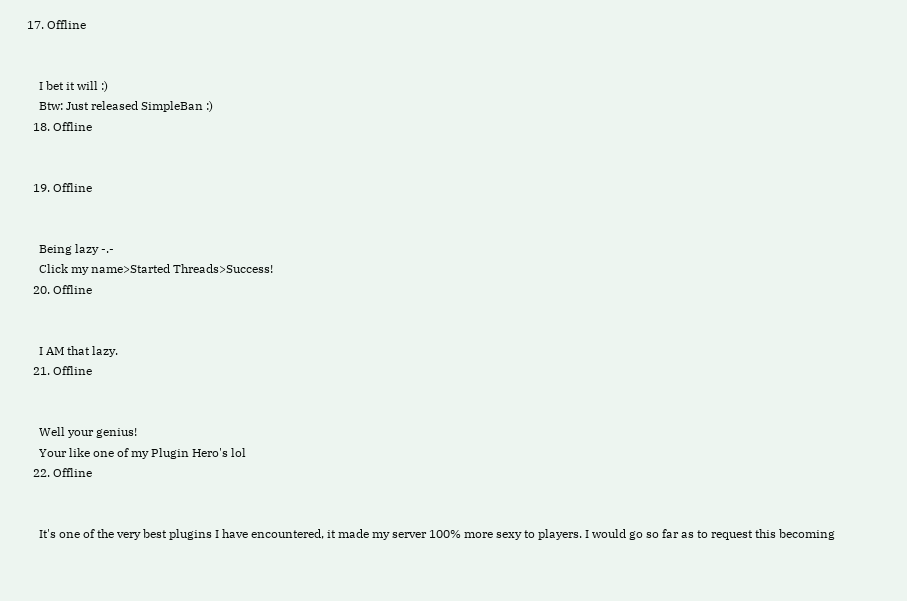17. Offline


    I bet it will :)
    Btw: Just released SimpleBan :)
  18. Offline


  19. Offline


    Being lazy -.-
    Click my name>Started Threads>Success!
  20. Offline


    I AM that lazy.
  21. Offline


    Well your genius!
    Your like one of my Plugin Hero's lol
  22. Offline


    It's one of the very best plugins I have encountered, it made my server 100% more sexy to players. I would go so far as to request this becoming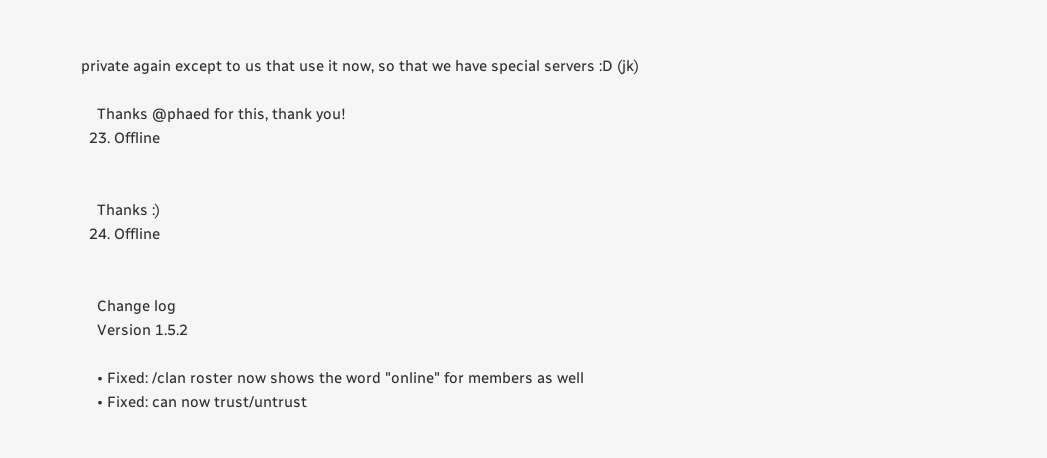private again except to us that use it now, so that we have special servers :D (jk)

    Thanks @phaed for this, thank you!
  23. Offline


    Thanks :)
  24. Offline


    Change log
    Version 1.5.2

    • Fixed: /clan roster now shows the word "online" for members as well
    • Fixed: can now trust/untrust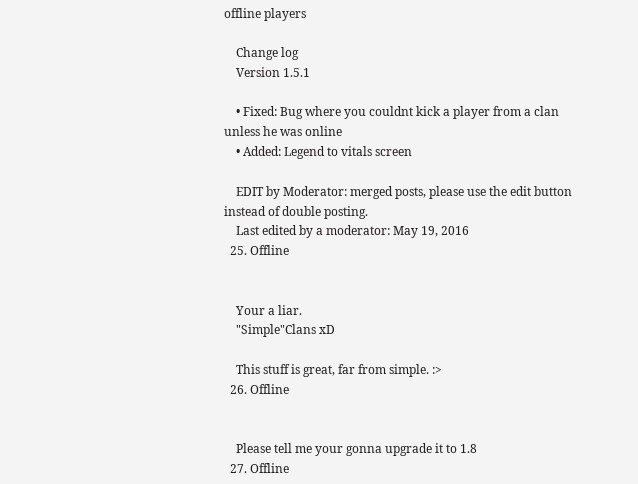offline players

    Change log
    Version 1.5.1

    • Fixed: Bug where you couldnt kick a player from a clan unless he was online
    • Added: Legend to vitals screen

    EDIT by Moderator: merged posts, please use the edit button instead of double posting.
    Last edited by a moderator: May 19, 2016
  25. Offline


    Your a liar.
    "Simple"Clans xD

    This stuff is great, far from simple. :>
  26. Offline


    Please tell me your gonna upgrade it to 1.8
  27. Offline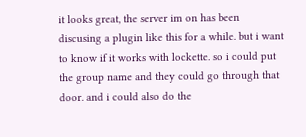it looks great, the server im on has been discusing a plugin like this for a while. but i want to know if it works with lockette. so i could put the group name and they could go through that door. and i could also do the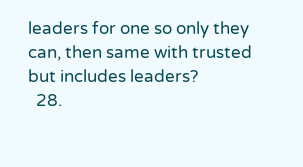leaders for one so only they can, then same with trusted but includes leaders?
  28.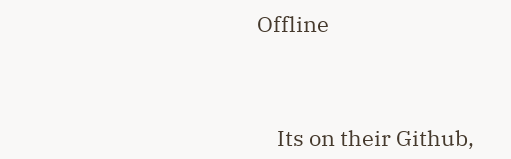Offline



    Its on their Github,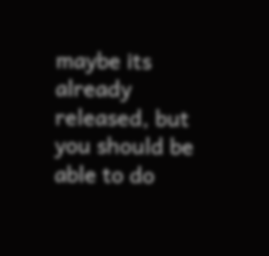maybe its already released, but you should be able to do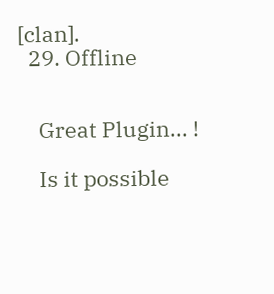[clan].
  29. Offline


    Great Plugin... !

    Is it possible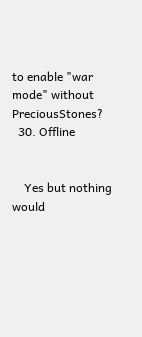to enable "war mode" without PreciousStones?
  30. Offline


    Yes but nothing would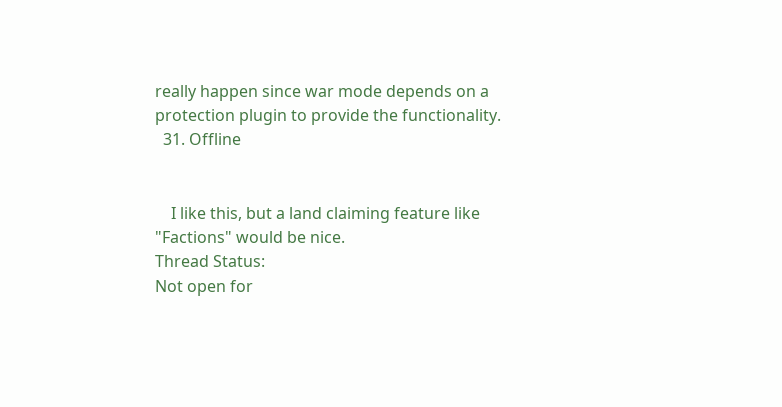really happen since war mode depends on a protection plugin to provide the functionality.
  31. Offline


    I like this, but a land claiming feature like "Factions" would be nice.
Thread Status:
Not open for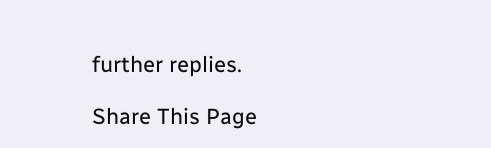further replies.

Share This Page